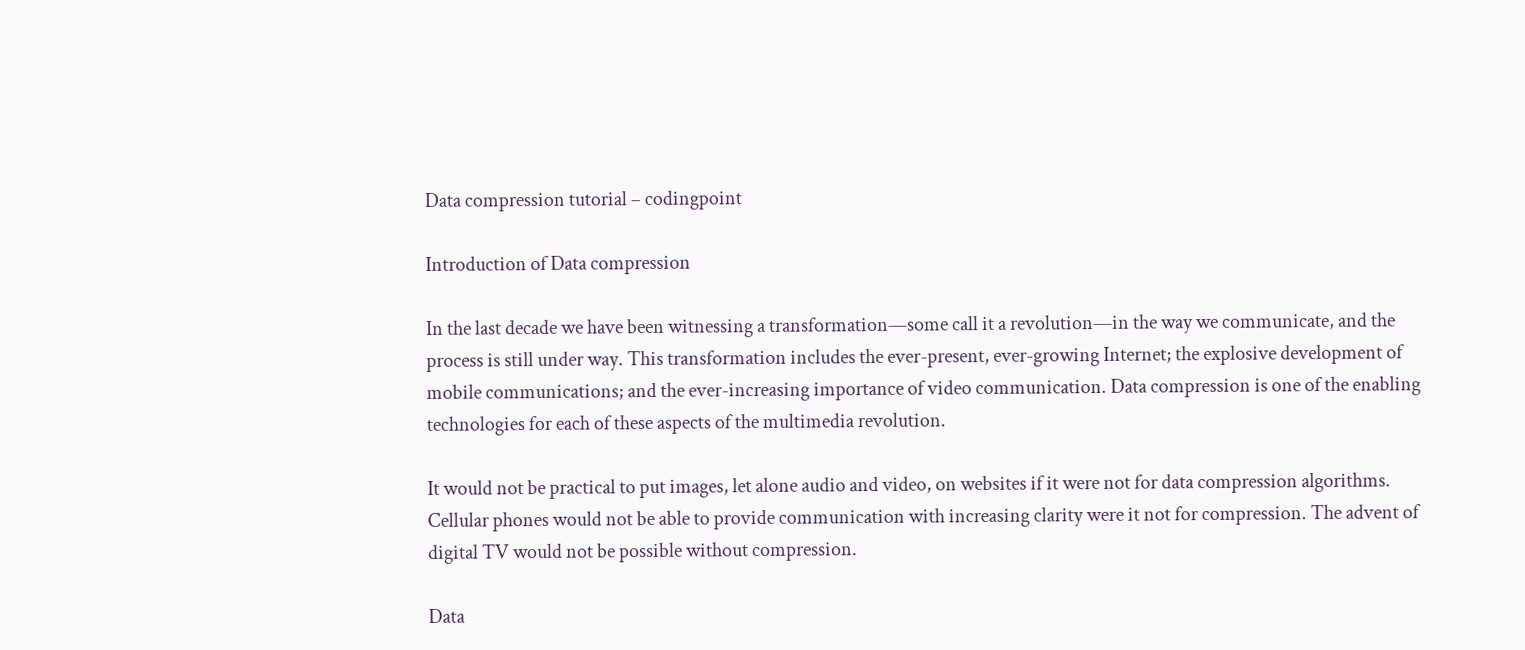Data compression tutorial – codingpoint

Introduction of Data compression

In the last decade we have been witnessing a transformation—some call it a revolution—in the way we communicate, and the process is still under way. This transformation includes the ever-present, ever-growing Internet; the explosive development of mobile communications; and the ever-increasing importance of video communication. Data compression is one of the enabling technologies for each of these aspects of the multimedia revolution.

It would not be practical to put images, let alone audio and video, on websites if it were not for data compression algorithms. Cellular phones would not be able to provide communication with increasing clarity were it not for compression. The advent of digital TV would not be possible without compression.

Data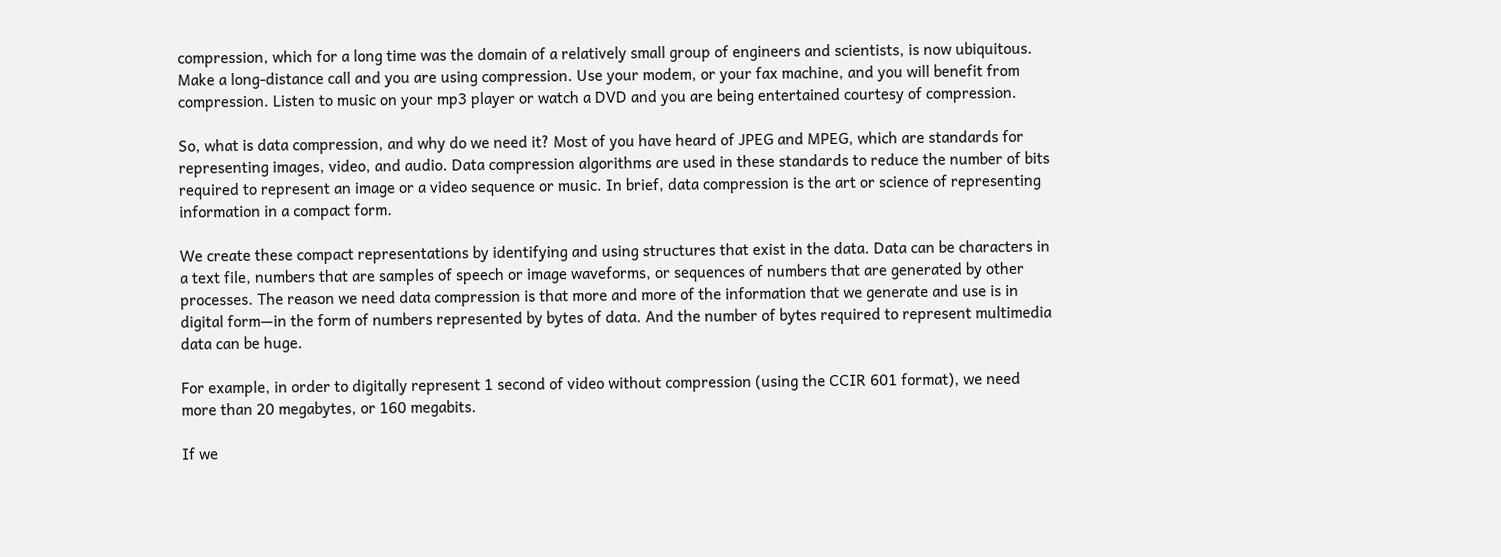compression, which for a long time was the domain of a relatively small group of engineers and scientists, is now ubiquitous. Make a long-distance call and you are using compression. Use your modem, or your fax machine, and you will benefit from compression. Listen to music on your mp3 player or watch a DVD and you are being entertained courtesy of compression.

So, what is data compression, and why do we need it? Most of you have heard of JPEG and MPEG, which are standards for representing images, video, and audio. Data compression algorithms are used in these standards to reduce the number of bits required to represent an image or a video sequence or music. In brief, data compression is the art or science of representing information in a compact form.

We create these compact representations by identifying and using structures that exist in the data. Data can be characters in a text file, numbers that are samples of speech or image waveforms, or sequences of numbers that are generated by other processes. The reason we need data compression is that more and more of the information that we generate and use is in digital form—in the form of numbers represented by bytes of data. And the number of bytes required to represent multimedia data can be huge.

For example, in order to digitally represent 1 second of video without compression (using the CCIR 601 format), we need more than 20 megabytes, or 160 megabits.

If we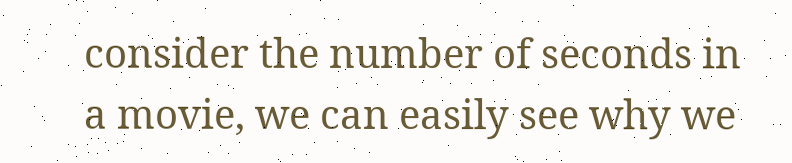consider the number of seconds in a movie, we can easily see why we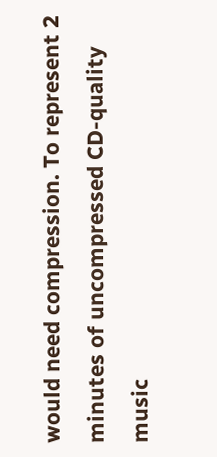would need compression. To represent 2 minutes of uncompressed CD-quality music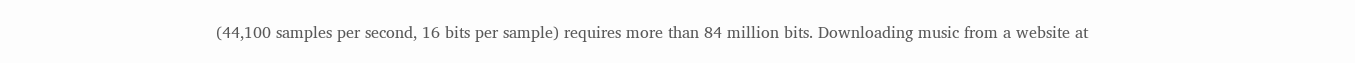(44,100 samples per second, 16 bits per sample) requires more than 84 million bits. Downloading music from a website at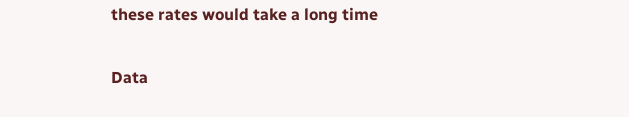these rates would take a long time

Data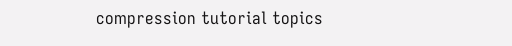compression tutorial topics